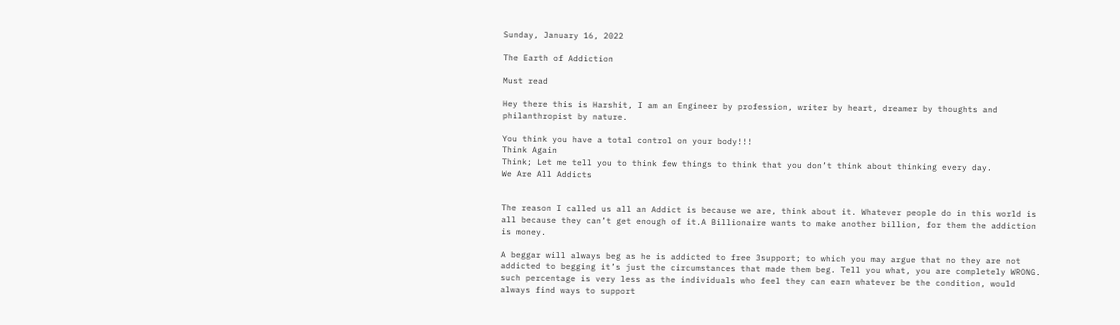Sunday, January 16, 2022

The Earth of Addiction

Must read

Hey there this is Harshit, I am an Engineer by profession, writer by heart, dreamer by thoughts and philanthropist by nature.

You think you have a total control on your body!!!
Think Again
Think; Let me tell you to think few things to think that you don’t think about thinking every day.
We Are All Addicts


The reason I called us all an Addict is because we are, think about it. Whatever people do in this world is all because they can’t get enough of it.A Billionaire wants to make another billion, for them the addiction is money.

A beggar will always beg as he is addicted to free 3support; to which you may argue that no they are not addicted to begging it’s just the circumstances that made them beg. Tell you what, you are completely WRONG. such percentage is very less as the individuals who feel they can earn whatever be the condition, would always find ways to support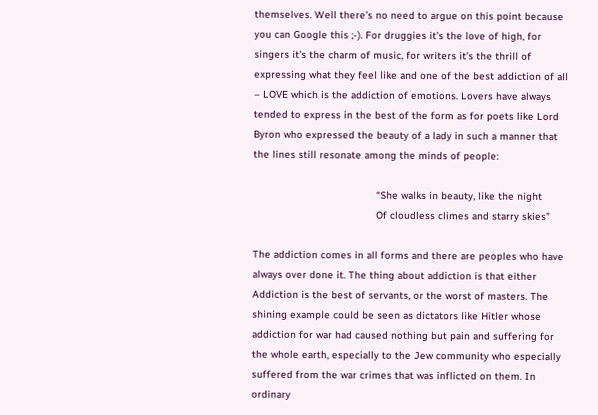themselves. Well there’s no need to argue on this point because you can Google this ;-). For druggies it’s the love of high, for singers it’s the charm of music, for writers it’s the thrill of expressing what they feel like and one of the best addiction of all – LOVE which is the addiction of emotions. Lovers have always tended to express in the best of the form as for poets like Lord Byron who expressed the beauty of a lady in such a manner that the lines still resonate among the minds of people:

                                         “She walks in beauty, like the night
                                         Of cloudless climes and starry skies”

The addiction comes in all forms and there are peoples who have always over done it. The thing about addiction is that either Addiction is the best of servants, or the worst of masters. The shining example could be seen as dictators like Hitler whose addiction for war had caused nothing but pain and suffering for the whole earth, especially to the Jew community who especially suffered from the war crimes that was inflicted on them. In ordinary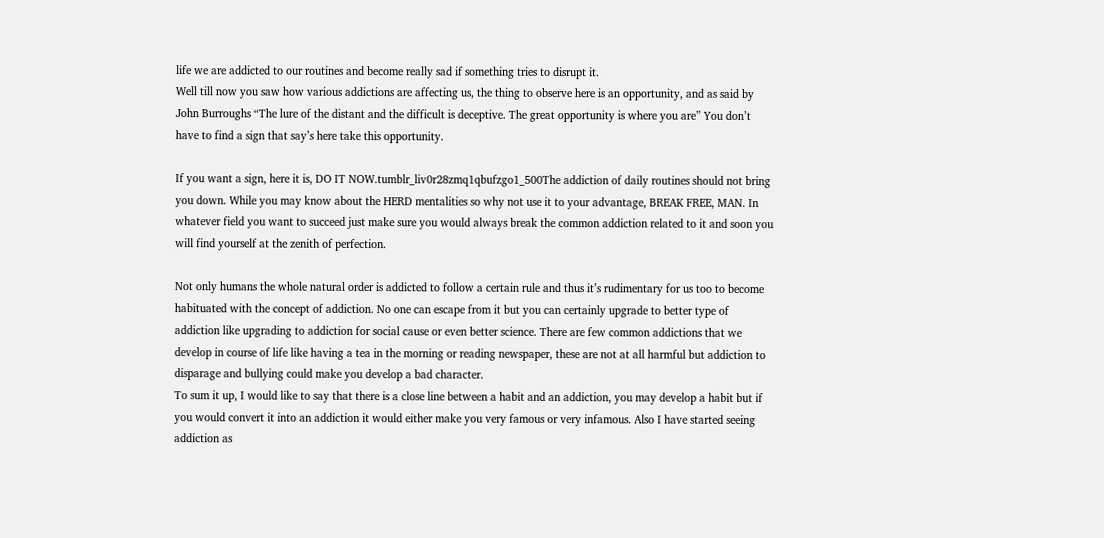life we are addicted to our routines and become really sad if something tries to disrupt it.
Well till now you saw how various addictions are affecting us, the thing to observe here is an opportunity, and as said by John Burroughs “The lure of the distant and the difficult is deceptive. The great opportunity is where you are” You don’t have to find a sign that say’s here take this opportunity.

If you want a sign, here it is, DO IT NOW.tumblr_liv0r28zmq1qbufzgo1_500The addiction of daily routines should not bring you down. While you may know about the HERD mentalities so why not use it to your advantage, BREAK FREE, MAN. In whatever field you want to succeed just make sure you would always break the common addiction related to it and soon you will find yourself at the zenith of perfection.

Not only humans the whole natural order is addicted to follow a certain rule and thus it’s rudimentary for us too to become habituated with the concept of addiction. No one can escape from it but you can certainly upgrade to better type of addiction like upgrading to addiction for social cause or even better science. There are few common addictions that we develop in course of life like having a tea in the morning or reading newspaper, these are not at all harmful but addiction to disparage and bullying could make you develop a bad character.
To sum it up, I would like to say that there is a close line between a habit and an addiction, you may develop a habit but if you would convert it into an addiction it would either make you very famous or very infamous. Also I have started seeing addiction as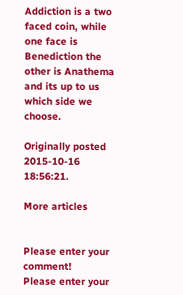Addiction is a two faced coin, while one face is Benediction the other is Anathema and its up to us which side we choose.

Originally posted 2015-10-16 18:56:21.

More articles


Please enter your comment!
Please enter your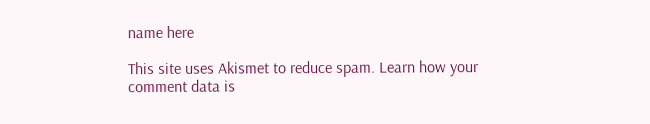name here

This site uses Akismet to reduce spam. Learn how your comment data is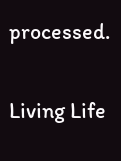processed.

Living Life